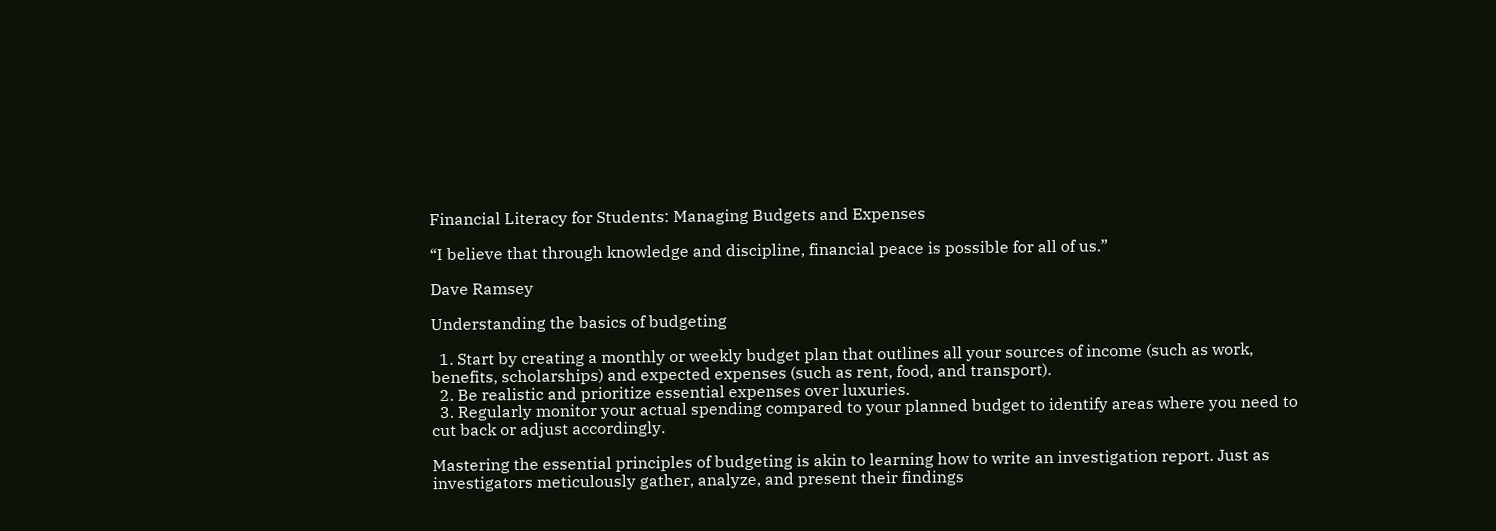Financial Literacy for Students: Managing Budgets and Expenses

“I believe that through knowledge and discipline, financial peace is possible for all of us.”

Dave Ramsey

Understanding the basics of budgeting

  1. Start by creating a monthly or weekly budget plan that outlines all your sources of income (such as work, benefits, scholarships) and expected expenses (such as rent, food, and transport).
  2. Be realistic and prioritize essential expenses over luxuries.
  3. Regularly monitor your actual spending compared to your planned budget to identify areas where you need to cut back or adjust accordingly.

Mastering the essential principles of budgeting is akin to learning how to write an investigation report. Just as investigators meticulously gather, analyze, and present their findings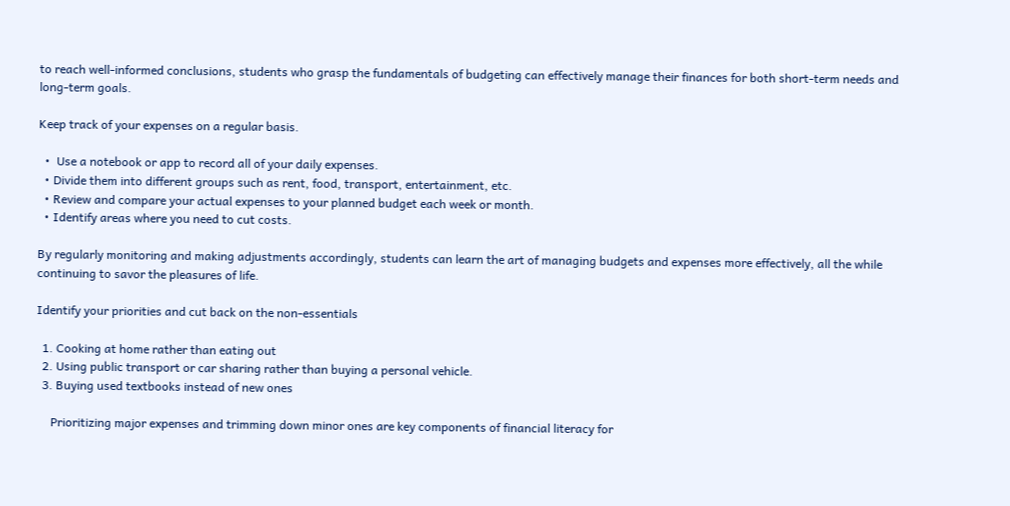to reach well-informed conclusions, students who grasp the fundamentals of budgeting can effectively manage their finances for both short-term needs and long-term goals.

Keep track of your expenses on a regular basis.

  •  Use a notebook or app to record all of your daily expenses.
  • Divide them into different groups such as rent, food, transport, entertainment, etc.
  • Review and compare your actual expenses to your planned budget each week or month.
  • Identify areas where you need to cut costs.

By regularly monitoring and making adjustments accordingly, students can learn the art of managing budgets and expenses more effectively, all the while continuing to savor the pleasures of life.

Identify your priorities and cut back on the non-essentials

  1. Cooking at home rather than eating out
  2. Using public transport or car sharing rather than buying a personal vehicle.
  3. Buying used textbooks instead of new ones

     Prioritizing major expenses and trimming down minor ones are key components of financial literacy for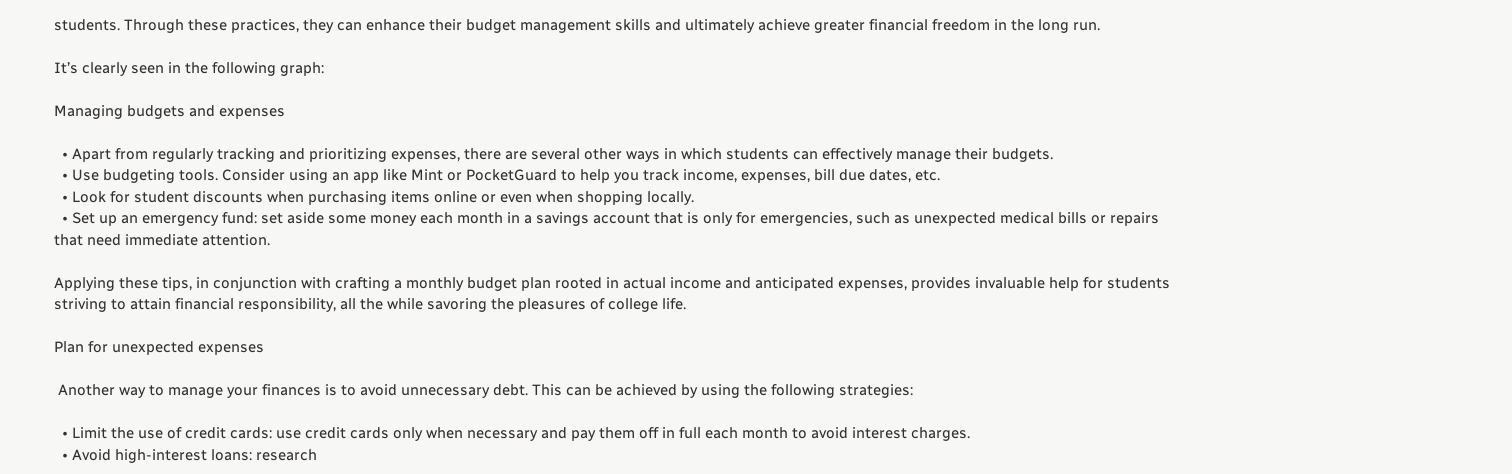students. Through these practices, they can enhance their budget management skills and ultimately achieve greater financial freedom in the long run.

It’s clearly seen in the following graph:

Managing budgets and expenses

  • Apart from regularly tracking and prioritizing expenses, there are several other ways in which students can effectively manage their budgets.
  • Use budgeting tools. Consider using an app like Mint or PocketGuard to help you track income, expenses, bill due dates, etc.
  • Look for student discounts when purchasing items online or even when shopping locally.
  • Set up an emergency fund: set aside some money each month in a savings account that is only for emergencies, such as unexpected medical bills or repairs that need immediate attention.

Applying these tips, in conjunction with crafting a monthly budget plan rooted in actual income and anticipated expenses, provides invaluable help for students striving to attain financial responsibility, all the while savoring the pleasures of college life.

Plan for unexpected expenses

 Another way to manage your finances is to avoid unnecessary debt. This can be achieved by using the following strategies:

  • Limit the use of credit cards: use credit cards only when necessary and pay them off in full each month to avoid interest charges.
  • Avoid high-interest loans: research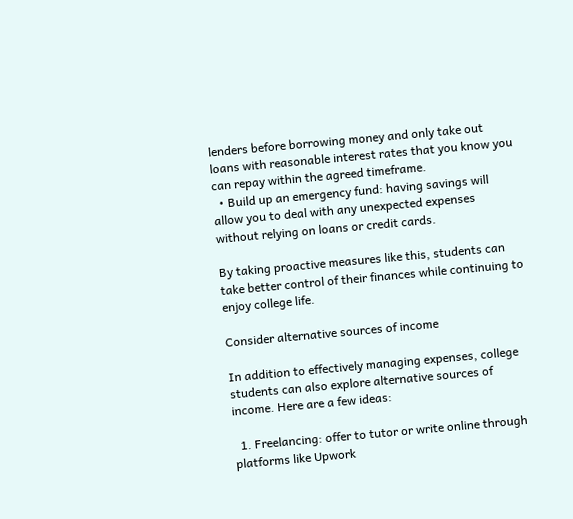lenders before borrowing money and only take out loans with reasonable interest rates that you know you can repay within the agreed timeframe.
  • Build up an emergency fund: having savings will allow you to deal with any unexpected expenses without relying on loans or credit cards.

By taking proactive measures like this, students can take better control of their finances while continuing to enjoy college life.

Consider alternative sources of income

In addition to effectively managing expenses, college students can also explore alternative sources of income. Here are a few ideas:

  1. Freelancing: offer to tutor or write online through platforms like Upwork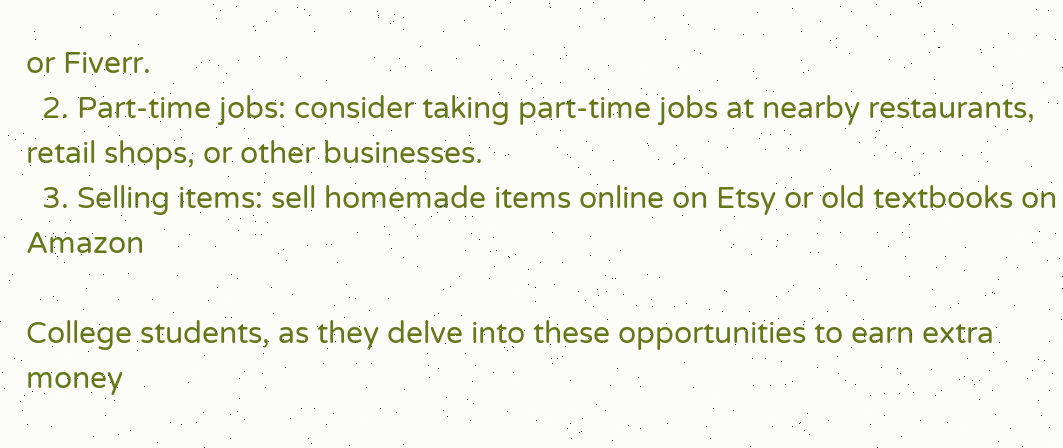or Fiverr.
  2. Part-time jobs: consider taking part-time jobs at nearby restaurants, retail shops, or other businesses.
  3. Selling items: sell homemade items online on Etsy or old textbooks on Amazon

College students, as they delve into these opportunities to earn extra money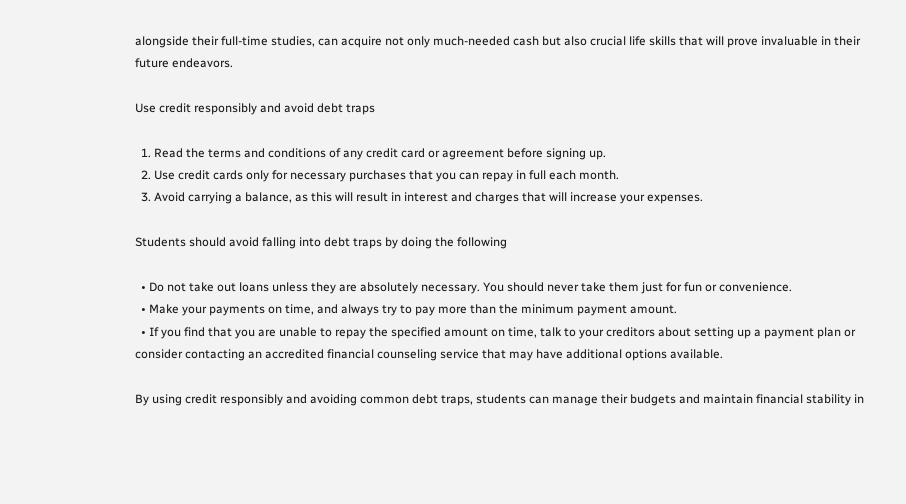alongside their full-time studies, can acquire not only much-needed cash but also crucial life skills that will prove invaluable in their future endeavors.

Use credit responsibly and avoid debt traps

  1. Read the terms and conditions of any credit card or agreement before signing up.
  2. Use credit cards only for necessary purchases that you can repay in full each month.
  3. Avoid carrying a balance, as this will result in interest and charges that will increase your expenses.

Students should avoid falling into debt traps by doing the following

  • Do not take out loans unless they are absolutely necessary. You should never take them just for fun or convenience.
  • Make your payments on time, and always try to pay more than the minimum payment amount.
  • If you find that you are unable to repay the specified amount on time, talk to your creditors about setting up a payment plan or consider contacting an accredited financial counseling service that may have additional options available.

By using credit responsibly and avoiding common debt traps, students can manage their budgets and maintain financial stability in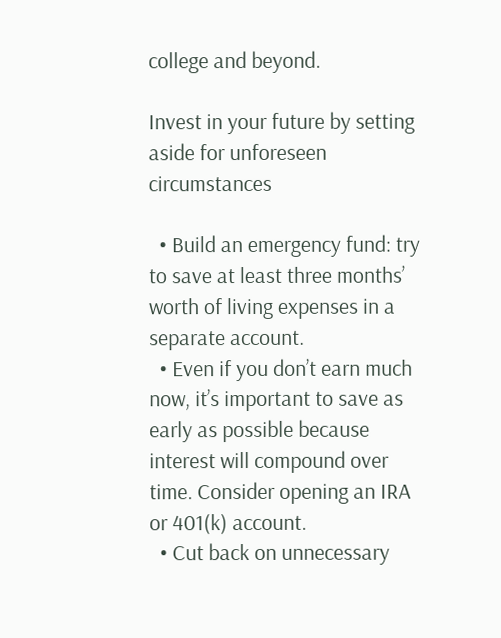college and beyond.

Invest in your future by setting aside for unforeseen circumstances

  • Build an emergency fund: try to save at least three months’ worth of living expenses in a separate account.
  • Even if you don’t earn much now, it’s important to save as early as possible because interest will compound over time. Consider opening an IRA or 401(k) account.
  • Cut back on unnecessary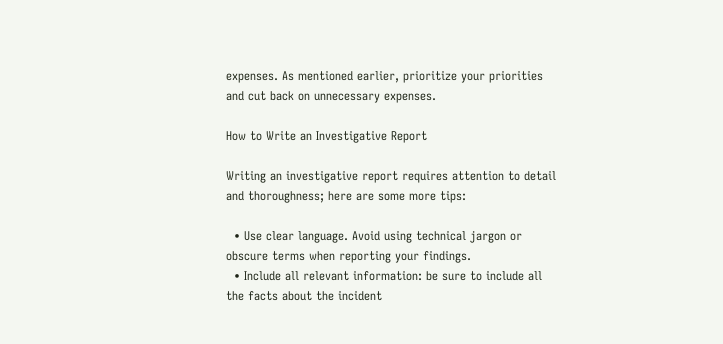expenses. As mentioned earlier, prioritize your priorities and cut back on unnecessary expenses.

How to Write an Investigative Report

Writing an investigative report requires attention to detail and thoroughness; here are some more tips:

  • Use clear language. Avoid using technical jargon or obscure terms when reporting your findings.
  • Include all relevant information: be sure to include all the facts about the incident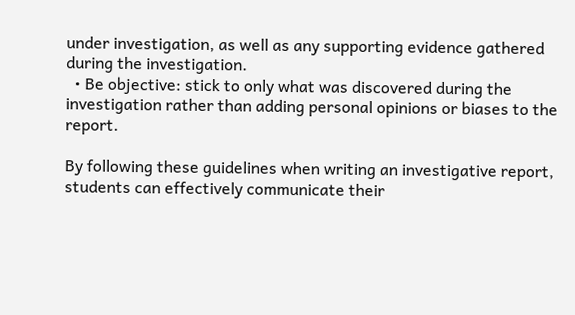under investigation, as well as any supporting evidence gathered during the investigation.
  • Be objective: stick to only what was discovered during the investigation rather than adding personal opinions or biases to the report.

By following these guidelines when writing an investigative report, students can effectively communicate their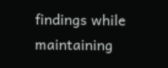findings while maintaining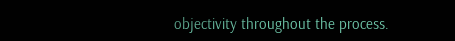objectivity throughout the process.